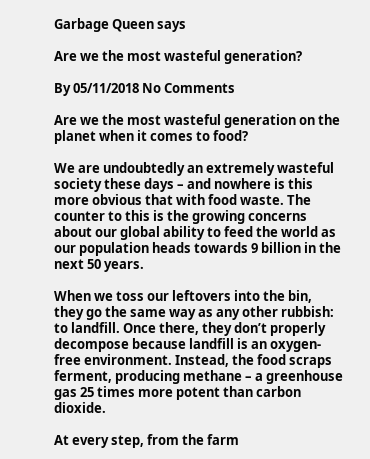Garbage Queen says

Are we the most wasteful generation?

By 05/11/2018 No Comments

Are we the most wasteful generation on the planet when it comes to food?

We are undoubtedly an extremely wasteful society these days – and nowhere is this more obvious that with food waste. The counter to this is the growing concerns about our global ability to feed the world as our population heads towards 9 billion in the next 50 years.

When we toss our leftovers into the bin, they go the same way as any other rubbish: to landfill. Once there, they don’t properly decompose because landfill is an oxygen-free environment. Instead, the food scraps ferment, producing methane – a greenhouse gas 25 times more potent than carbon dioxide.

At every step, from the farm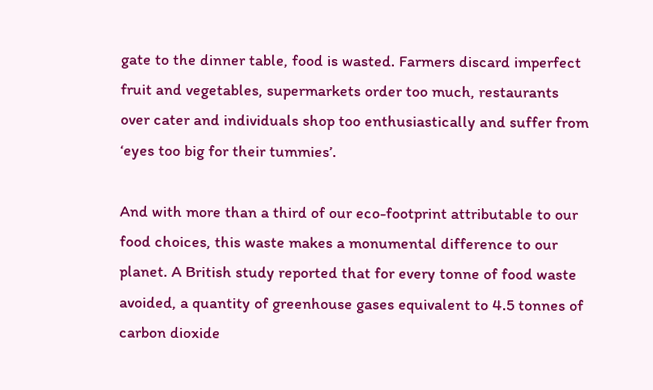gate to the dinner table, food is wasted. Farmers discard imperfect fruit and vegetables, supermarkets order too much, restaurants over cater and individuals shop too enthusiastically and suffer from ‘eyes too big for their tummies’.

And with more than a third of our eco-footprint attributable to our food choices, this waste makes a monumental difference to our planet. A British study reported that for every tonne of food waste avoided, a quantity of greenhouse gases equivalent to 4.5 tonnes of carbon dioxide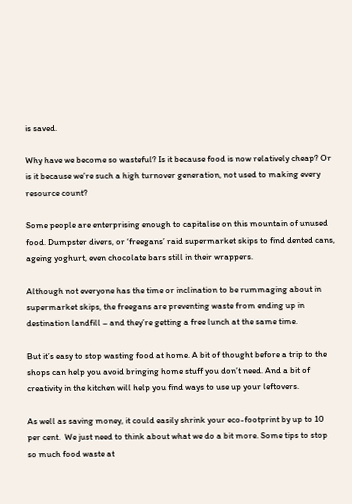is saved.

Why have we become so wasteful? Is it because food is now relatively cheap? Or is it because we’re such a high turnover generation, not used to making every resource count?

Some people are enterprising enough to capitalise on this mountain of unused food. Dumpster divers, or ‘freegans’ raid supermarket skips to find dented cans, ageing yoghurt, even chocolate bars still in their wrappers.

Although not everyone has the time or inclination to be rummaging about in supermarket skips, the freegans are preventing waste from ending up in destination landfill – and they’re getting a free lunch at the same time.

But it’s easy to stop wasting food at home. A bit of thought before a trip to the shops can help you avoid bringing home stuff you don’t need. And a bit of creativity in the kitchen will help you find ways to use up your leftovers.

As well as saving money, it could easily shrink your eco-footprint by up to 10 per cent.  We just need to think about what we do a bit more. Some tips to stop so much food waste at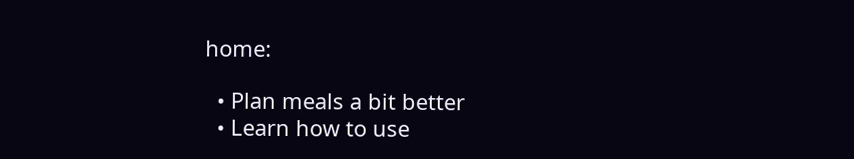home:

  • Plan meals a bit better
  • Learn how to use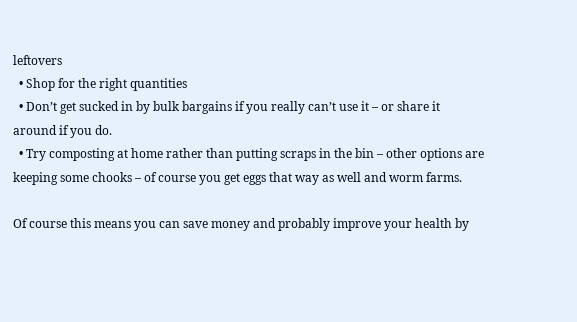leftovers
  • Shop for the right quantities
  • Don’t get sucked in by bulk bargains if you really can’t use it – or share it around if you do.
  • Try composting at home rather than putting scraps in the bin – other options are keeping some chooks – of course you get eggs that way as well and worm farms.

Of course this means you can save money and probably improve your health by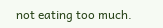not eating too much.